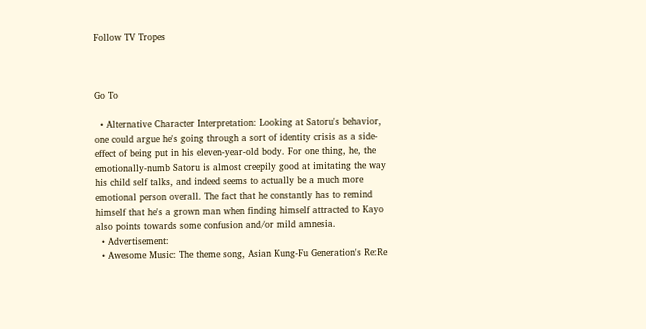Follow TV Tropes



Go To

  • Alternative Character Interpretation: Looking at Satoru's behavior, one could argue he's going through a sort of identity crisis as a side-effect of being put in his eleven-year-old body. For one thing, he, the emotionally-numb Satoru is almost creepily good at imitating the way his child self talks, and indeed seems to actually be a much more emotional person overall. The fact that he constantly has to remind himself that he's a grown man when finding himself attracted to Kayo also points towards some confusion and/or mild amnesia.
  • Advertisement:
  • Awesome Music: The theme song, Asian Kung-Fu Generation's Re:Re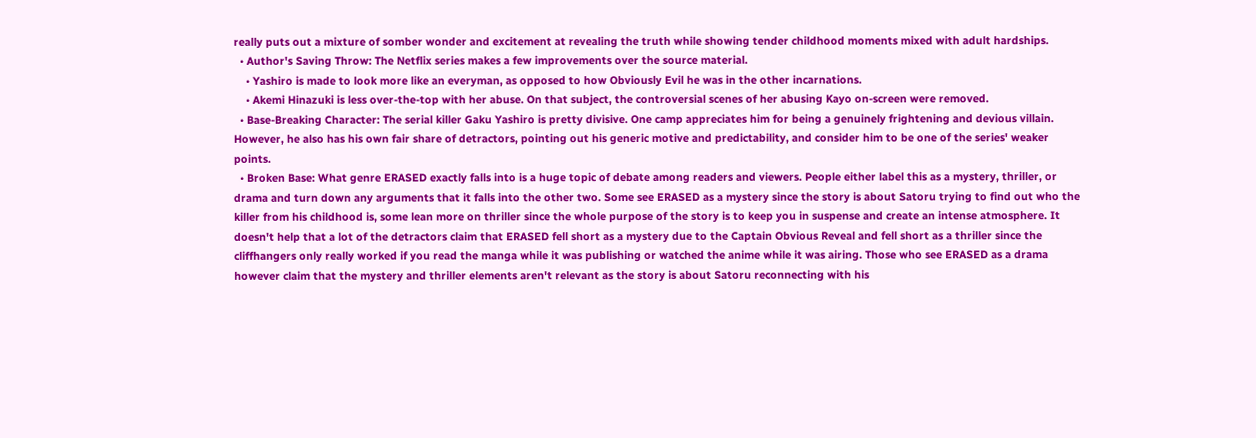really puts out a mixture of somber wonder and excitement at revealing the truth while showing tender childhood moments mixed with adult hardships.
  • Author's Saving Throw: The Netflix series makes a few improvements over the source material.
    • Yashiro is made to look more like an everyman, as opposed to how Obviously Evil he was in the other incarnations.
    • Akemi Hinazuki is less over-the-top with her abuse. On that subject, the controversial scenes of her abusing Kayo on-screen were removed.
  • Base-Breaking Character: The serial killer Gaku Yashiro is pretty divisive. One camp appreciates him for being a genuinely frightening and devious villain. However, he also has his own fair share of detractors, pointing out his generic motive and predictability, and consider him to be one of the series' weaker points.
  • Broken Base: What genre ERASED exactly falls into is a huge topic of debate among readers and viewers. People either label this as a mystery, thriller, or drama and turn down any arguments that it falls into the other two. Some see ERASED as a mystery since the story is about Satoru trying to find out who the killer from his childhood is, some lean more on thriller since the whole purpose of the story is to keep you in suspense and create an intense atmosphere. It doesn't help that a lot of the detractors claim that ERASED fell short as a mystery due to the Captain Obvious Reveal and fell short as a thriller since the cliffhangers only really worked if you read the manga while it was publishing or watched the anime while it was airing. Those who see ERASED as a drama however claim that the mystery and thriller elements aren't relevant as the story is about Satoru reconnecting with his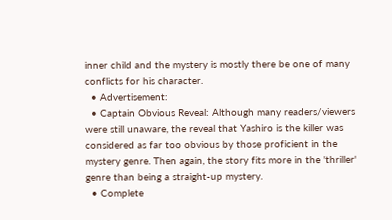inner child and the mystery is mostly there be one of many conflicts for his character.
  • Advertisement:
  • Captain Obvious Reveal: Although many readers/viewers were still unaware, the reveal that Yashiro is the killer was considered as far too obvious by those proficient in the mystery genre. Then again, the story fits more in the 'thriller' genre than being a straight-up mystery.
  • Complete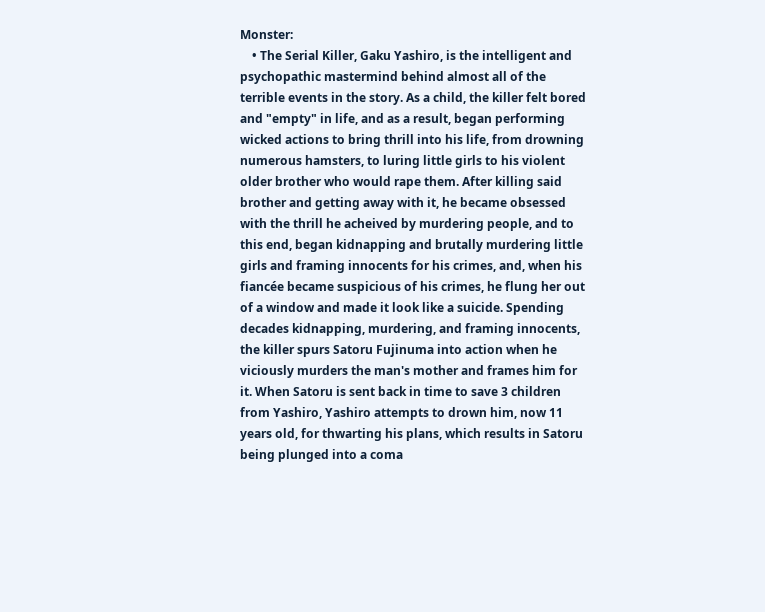Monster:
    • The Serial Killer, Gaku Yashiro, is the intelligent and psychopathic mastermind behind almost all of the terrible events in the story. As a child, the killer felt bored and "empty" in life, and as a result, began performing wicked actions to bring thrill into his life, from drowning numerous hamsters, to luring little girls to his violent older brother who would rape them. After killing said brother and getting away with it, he became obsessed with the thrill he acheived by murdering people, and to this end, began kidnapping and brutally murdering little girls and framing innocents for his crimes, and, when his fiancée became suspicious of his crimes, he flung her out of a window and made it look like a suicide. Spending decades kidnapping, murdering, and framing innocents, the killer spurs Satoru Fujinuma into action when he viciously murders the man's mother and frames him for it. When Satoru is sent back in time to save 3 children from Yashiro, Yashiro attempts to drown him, now 11 years old, for thwarting his plans, which results in Satoru being plunged into a coma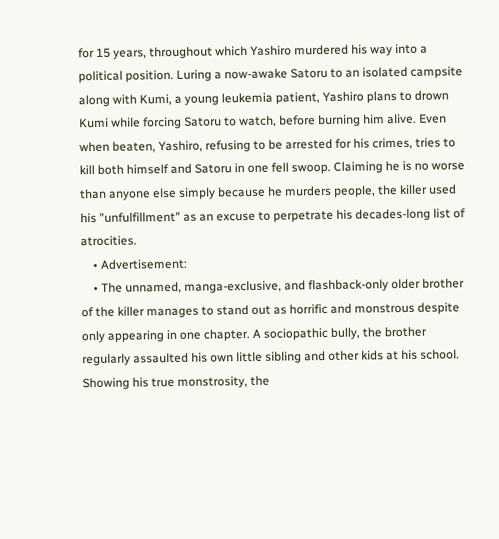for 15 years, throughout which Yashiro murdered his way into a political position. Luring a now-awake Satoru to an isolated campsite along with Kumi, a young leukemia patient, Yashiro plans to drown Kumi while forcing Satoru to watch, before burning him alive. Even when beaten, Yashiro, refusing to be arrested for his crimes, tries to kill both himself and Satoru in one fell swoop. Claiming he is no worse than anyone else simply because he murders people, the killer used his "unfulfillment" as an excuse to perpetrate his decades-long list of atrocities.
    • Advertisement:
    • The unnamed, manga-exclusive, and flashback-only older brother of the killer manages to stand out as horrific and monstrous despite only appearing in one chapter. A sociopathic bully, the brother regularly assaulted his own little sibling and other kids at his school. Showing his true monstrosity, the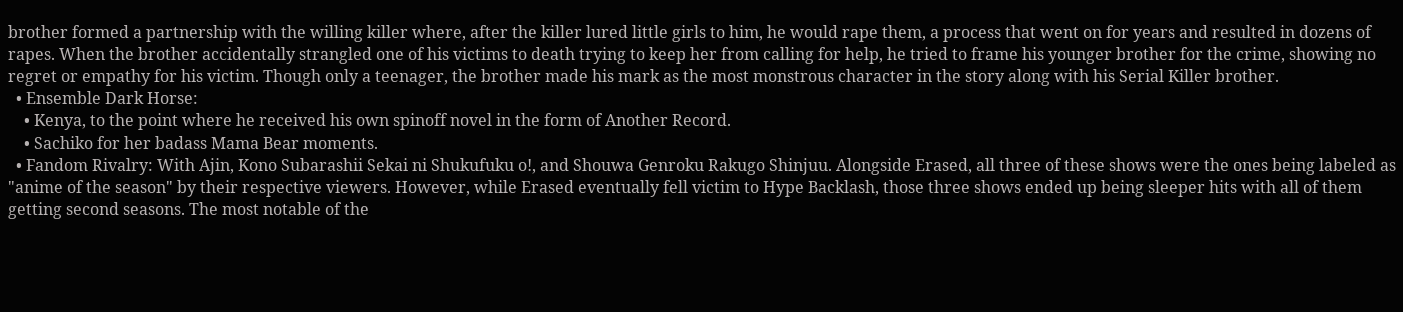brother formed a partnership with the willing killer where, after the killer lured little girls to him, he would rape them, a process that went on for years and resulted in dozens of rapes. When the brother accidentally strangled one of his victims to death trying to keep her from calling for help, he tried to frame his younger brother for the crime, showing no regret or empathy for his victim. Though only a teenager, the brother made his mark as the most monstrous character in the story along with his Serial Killer brother.
  • Ensemble Dark Horse:
    • Kenya, to the point where he received his own spinoff novel in the form of Another Record.
    • Sachiko for her badass Mama Bear moments.
  • Fandom Rivalry: With Ajin, Kono Subarashii Sekai ni Shukufuku o!, and Shouwa Genroku Rakugo Shinjuu. Alongside Erased, all three of these shows were the ones being labeled as "anime of the season" by their respective viewers. However, while Erased eventually fell victim to Hype Backlash, those three shows ended up being sleeper hits with all of them getting second seasons. The most notable of the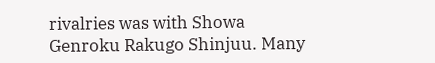rivalries was with Showa Genroku Rakugo Shinjuu. Many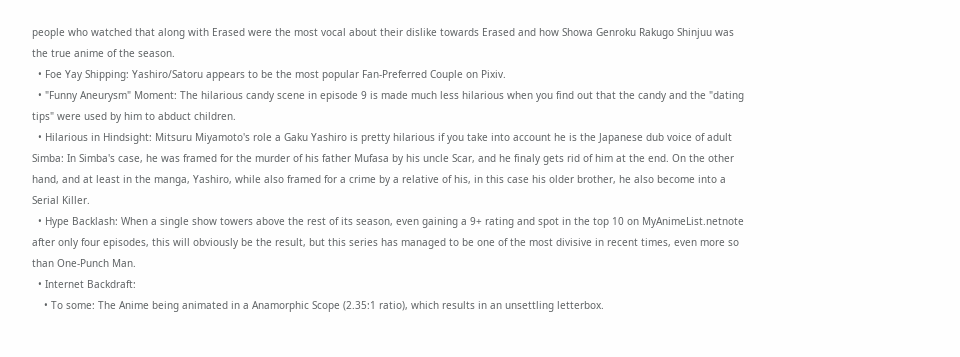people who watched that along with Erased were the most vocal about their dislike towards Erased and how Showa Genroku Rakugo Shinjuu was the true anime of the season.
  • Foe Yay Shipping: Yashiro/Satoru appears to be the most popular Fan-Preferred Couple on Pixiv.
  • "Funny Aneurysm" Moment: The hilarious candy scene in episode 9 is made much less hilarious when you find out that the candy and the "dating tips" were used by him to abduct children.
  • Hilarious in Hindsight: Mitsuru Miyamoto's role a Gaku Yashiro is pretty hilarious if you take into account he is the Japanese dub voice of adult Simba: In Simba's case, he was framed for the murder of his father Mufasa by his uncle Scar, and he finaly gets rid of him at the end. On the other hand, and at least in the manga, Yashiro, while also framed for a crime by a relative of his, in this case his older brother, he also become into a Serial Killer.
  • Hype Backlash: When a single show towers above the rest of its season, even gaining a 9+ rating and spot in the top 10 on MyAnimeList.netnote  after only four episodes, this will obviously be the result, but this series has managed to be one of the most divisive in recent times, even more so than One-Punch Man.
  • Internet Backdraft:
    • To some: The Anime being animated in a Anamorphic Scope (2.35:1 ratio), which results in an unsettling letterbox.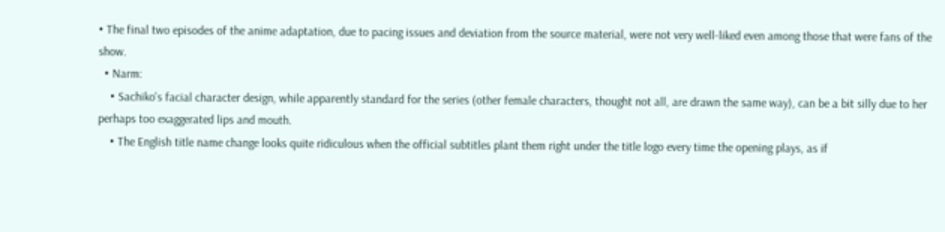• The final two episodes of the anime adaptation, due to pacing issues and deviation from the source material, were not very well-liked even among those that were fans of the show.
  • Narm:
    • Sachiko's facial character design, while apparently standard for the series (other female characters, thought not all, are drawn the same way), can be a bit silly due to her perhaps too exaggerated lips and mouth.
    • The English title name change looks quite ridiculous when the official subtitles plant them right under the title logo every time the opening plays, as if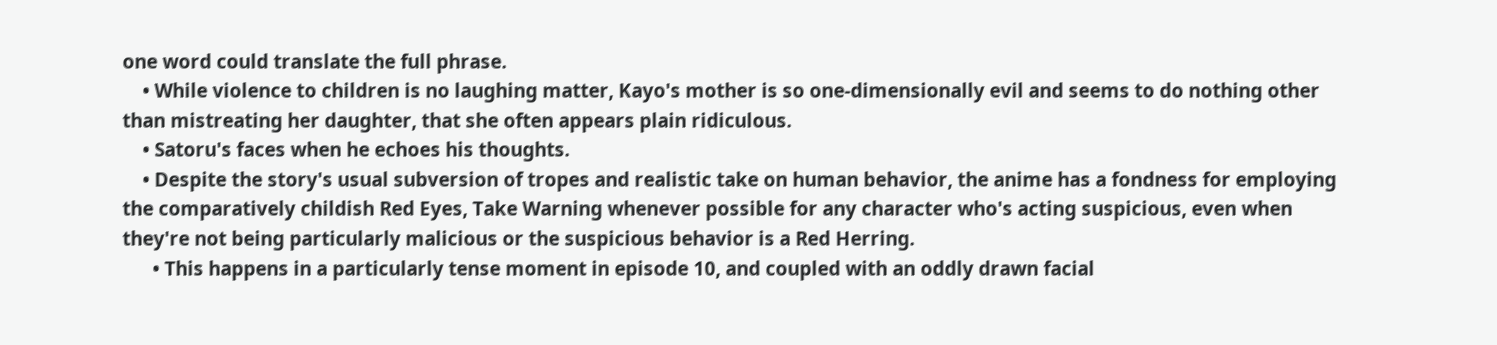one word could translate the full phrase.
    • While violence to children is no laughing matter, Kayo's mother is so one-dimensionally evil and seems to do nothing other than mistreating her daughter, that she often appears plain ridiculous.
    • Satoru's faces when he echoes his thoughts.
    • Despite the story's usual subversion of tropes and realistic take on human behavior, the anime has a fondness for employing the comparatively childish Red Eyes, Take Warning whenever possible for any character who's acting suspicious, even when they're not being particularly malicious or the suspicious behavior is a Red Herring.
      • This happens in a particularly tense moment in episode 10, and coupled with an oddly drawn facial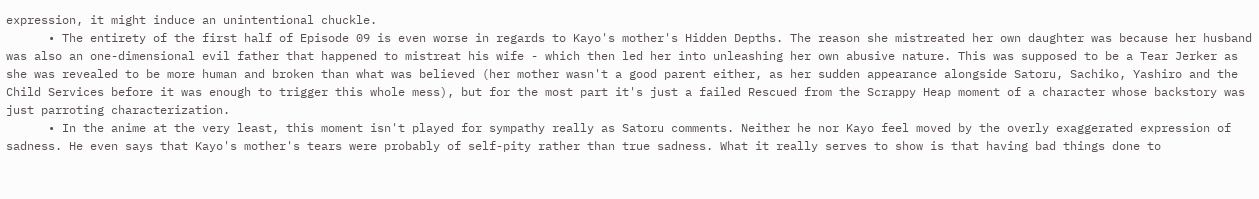expression, it might induce an unintentional chuckle.
      • The entirety of the first half of Episode 09 is even worse in regards to Kayo's mother's Hidden Depths. The reason she mistreated her own daughter was because her husband was also an one-dimensional evil father that happened to mistreat his wife - which then led her into unleashing her own abusive nature. This was supposed to be a Tear Jerker as she was revealed to be more human and broken than what was believed (her mother wasn't a good parent either, as her sudden appearance alongside Satoru, Sachiko, Yashiro and the Child Services before it was enough to trigger this whole mess), but for the most part it's just a failed Rescued from the Scrappy Heap moment of a character whose backstory was just parroting characterization.
      • In the anime at the very least, this moment isn't played for sympathy really as Satoru comments. Neither he nor Kayo feel moved by the overly exaggerated expression of sadness. He even says that Kayo's mother's tears were probably of self-pity rather than true sadness. What it really serves to show is that having bad things done to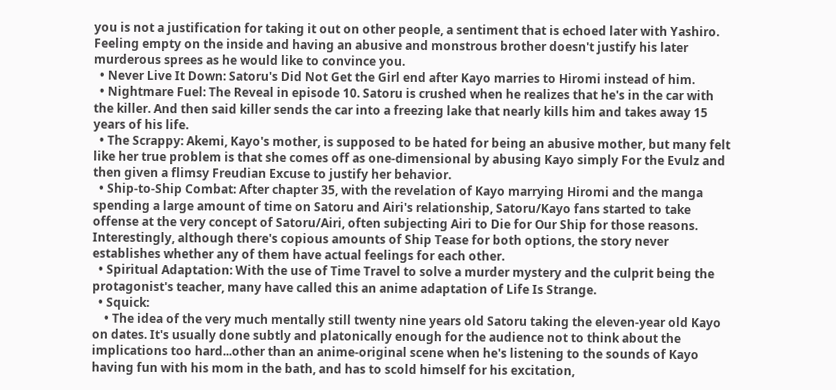you is not a justification for taking it out on other people, a sentiment that is echoed later with Yashiro. Feeling empty on the inside and having an abusive and monstrous brother doesn't justify his later murderous sprees as he would like to convince you.
  • Never Live It Down: Satoru's Did Not Get the Girl end after Kayo marries to Hiromi instead of him.
  • Nightmare Fuel: The Reveal in episode 10. Satoru is crushed when he realizes that he's in the car with the killer. And then said killer sends the car into a freezing lake that nearly kills him and takes away 15 years of his life.
  • The Scrappy: Akemi, Kayo's mother, is supposed to be hated for being an abusive mother, but many felt like her true problem is that she comes off as one-dimensional by abusing Kayo simply For the Evulz and then given a flimsy Freudian Excuse to justify her behavior.
  • Ship-to-Ship Combat: After chapter 35, with the revelation of Kayo marrying Hiromi and the manga spending a large amount of time on Satoru and Airi's relationship, Satoru/Kayo fans started to take offense at the very concept of Satoru/Airi, often subjecting Airi to Die for Our Ship for those reasons. Interestingly, although there's copious amounts of Ship Tease for both options, the story never establishes whether any of them have actual feelings for each other.
  • Spiritual Adaptation: With the use of Time Travel to solve a murder mystery and the culprit being the protagonist's teacher, many have called this an anime adaptation of Life Is Strange.
  • Squick:
    • The idea of the very much mentally still twenty nine years old Satoru taking the eleven-year old Kayo on dates. It's usually done subtly and platonically enough for the audience not to think about the implications too hard...other than an anime-original scene when he's listening to the sounds of Kayo having fun with his mom in the bath, and has to scold himself for his excitation,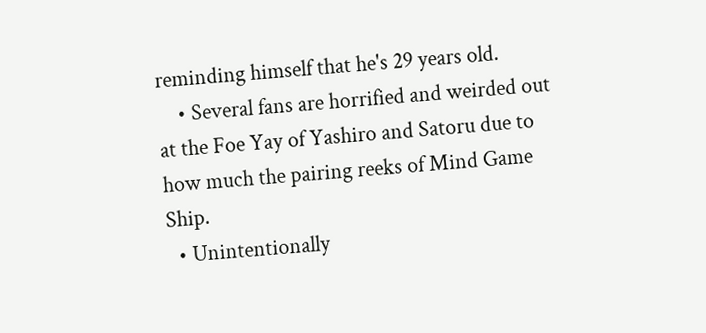reminding himself that he's 29 years old.
    • Several fans are horrified and weirded out at the Foe Yay of Yashiro and Satoru due to how much the pairing reeks of Mind Game Ship.
  • Unintentionally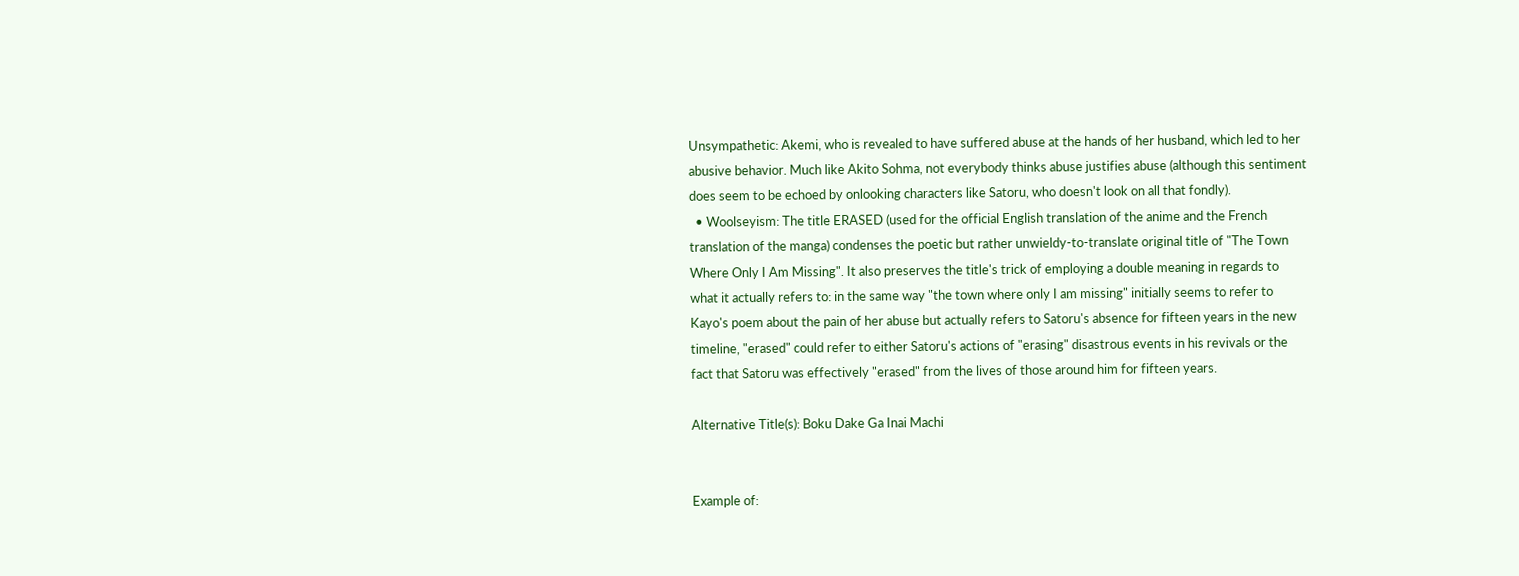Unsympathetic: Akemi, who is revealed to have suffered abuse at the hands of her husband, which led to her abusive behavior. Much like Akito Sohma, not everybody thinks abuse justifies abuse (although this sentiment does seem to be echoed by onlooking characters like Satoru, who doesn't look on all that fondly).
  • Woolseyism: The title ERASED (used for the official English translation of the anime and the French translation of the manga) condenses the poetic but rather unwieldy-to-translate original title of "The Town Where Only I Am Missing". It also preserves the title's trick of employing a double meaning in regards to what it actually refers to: in the same way "the town where only I am missing" initially seems to refer to Kayo's poem about the pain of her abuse but actually refers to Satoru's absence for fifteen years in the new timeline, "erased" could refer to either Satoru's actions of "erasing" disastrous events in his revivals or the fact that Satoru was effectively "erased" from the lives of those around him for fifteen years.

Alternative Title(s): Boku Dake Ga Inai Machi


Example of: